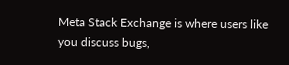Meta Stack Exchange is where users like you discuss bugs,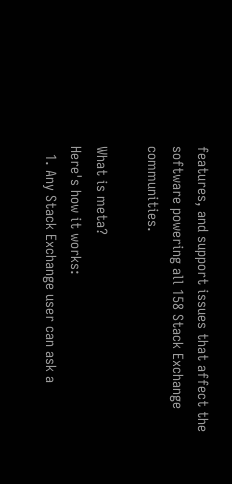features, and support issues that affect the software powering all 158 Stack Exchange communities.

What is meta?
Here's how it works:
  1. Any Stack Exchange user can ask a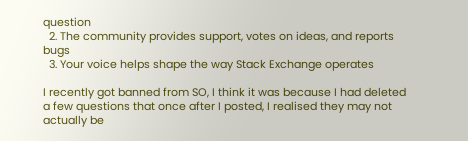question
  2. The community provides support, votes on ideas, and reports bugs
  3. Your voice helps shape the way Stack Exchange operates

I recently got banned from SO, I think it was because I had deleted a few questions that once after I posted, I realised they may not actually be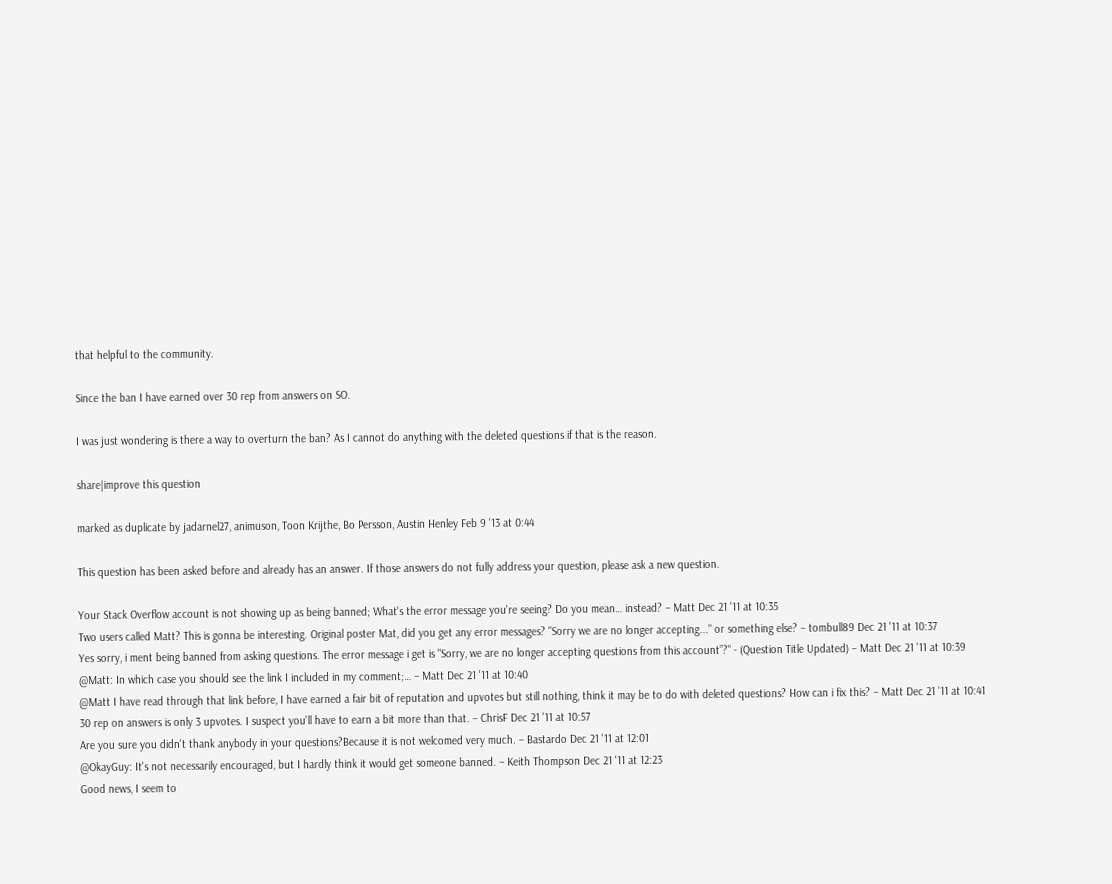that helpful to the community.

Since the ban I have earned over 30 rep from answers on SO.

I was just wondering is there a way to overturn the ban? As I cannot do anything with the deleted questions if that is the reason.

share|improve this question

marked as duplicate by jadarnel27, animuson, Toon Krijthe, Bo Persson, Austin Henley Feb 9 '13 at 0:44

This question has been asked before and already has an answer. If those answers do not fully address your question, please ask a new question.

Your Stack Overflow account is not showing up as being banned; What's the error message you're seeing? Do you mean… instead? – Matt Dec 21 '11 at 10:35
Two users called Matt? This is gonna be interesting. Original poster Mat, did you get any error messages? "Sorry we are no longer accepting..." or something else? – tombull89 Dec 21 '11 at 10:37
Yes sorry, i ment being banned from asking questions. The error message i get is "Sorry, we are no longer accepting questions from this account”?" - (Question Title Updated) – Matt Dec 21 '11 at 10:39
@Matt: In which case you should see the link I included in my comment;… – Matt Dec 21 '11 at 10:40
@Matt I have read through that link before, I have earned a fair bit of reputation and upvotes but still nothing, think it may be to do with deleted questions? How can i fix this? – Matt Dec 21 '11 at 10:41
30 rep on answers is only 3 upvotes. I suspect you'll have to earn a bit more than that. – ChrisF Dec 21 '11 at 10:57
Are you sure you didn't thank anybody in your questions?Because it is not welcomed very much. – Bastardo Dec 21 '11 at 12:01
@OkayGuy: It's not necessarily encouraged, but I hardly think it would get someone banned. – Keith Thompson Dec 21 '11 at 12:23
Good news, I seem to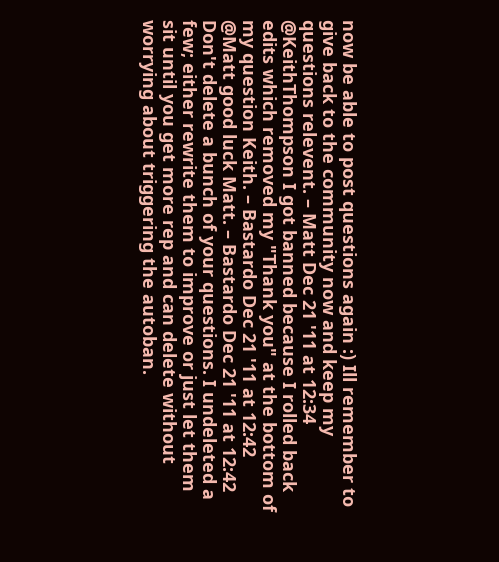now be able to post questions again :) Ill remember to give back to the community now and keep my questions relevent. – Matt Dec 21 '11 at 12:34
@KeithThompson I got banned because I rolled back edits which removed my "Thank you" at the bottom of my question Keith. – Bastardo Dec 21 '11 at 12:42
@Matt good luck Matt. – Bastardo Dec 21 '11 at 12:42
Don't delete a bunch of your questions. I undeleted a few; either rewrite them to improve or just let them sit until you get more rep and can delete without worrying about triggering the autoban.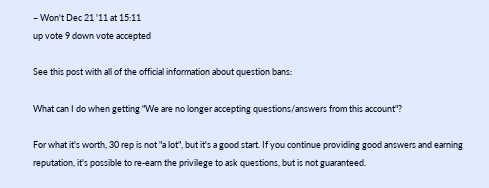– Won't Dec 21 '11 at 15:11
up vote 9 down vote accepted

See this post with all of the official information about question bans:

What can I do when getting "We are no longer accepting questions/answers from this account"?

For what it's worth, 30 rep is not "a lot", but it's a good start. If you continue providing good answers and earning reputation, it's possible to re-earn the privilege to ask questions, but is not guaranteed.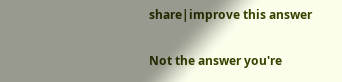share|improve this answer

Not the answer you're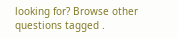looking for? Browse other questions tagged .